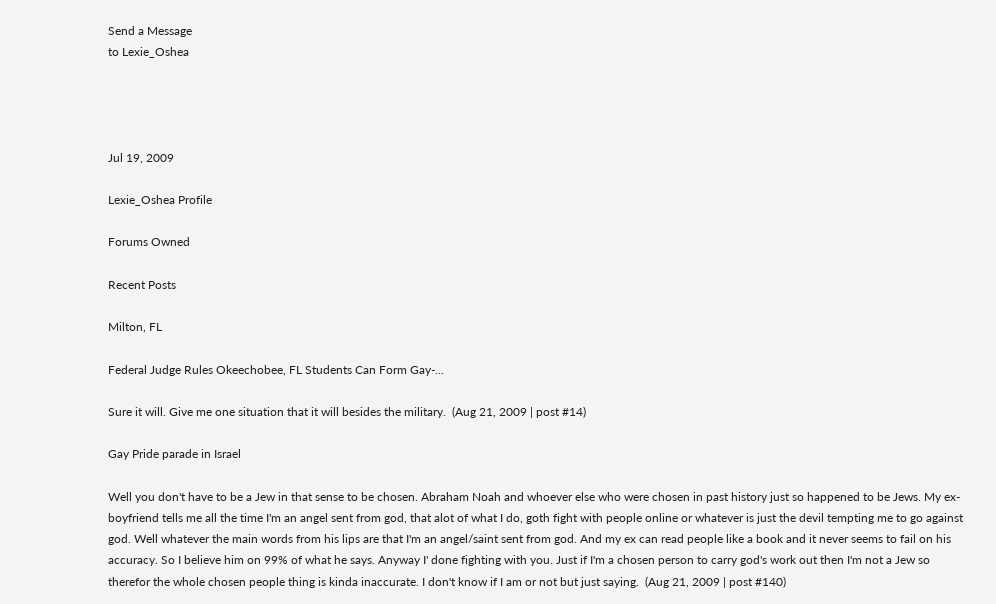Send a Message
to Lexie_Oshea




Jul 19, 2009

Lexie_Oshea Profile

Forums Owned

Recent Posts

Milton, FL

Federal Judge Rules Okeechobee, FL Students Can Form Gay-...

Sure it will. Give me one situation that it will besides the military.  (Aug 21, 2009 | post #14)

Gay Pride parade in Israel

Well you don't have to be a Jew in that sense to be chosen. Abraham Noah and whoever else who were chosen in past history just so happened to be Jews. My ex-boyfriend tells me all the time I'm an angel sent from god, that alot of what I do, goth fight with people online or whatever is just the devil tempting me to go against god. Well whatever the main words from his lips are that I'm an angel/saint sent from god. And my ex can read people like a book and it never seems to fail on his accuracy. So I believe him on 99% of what he says. Anyway I' done fighting with you. Just if I'm a chosen person to carry god's work out then I'm not a Jew so therefor the whole chosen people thing is kinda inaccurate. I don't know if I am or not but just saying.  (Aug 21, 2009 | post #140)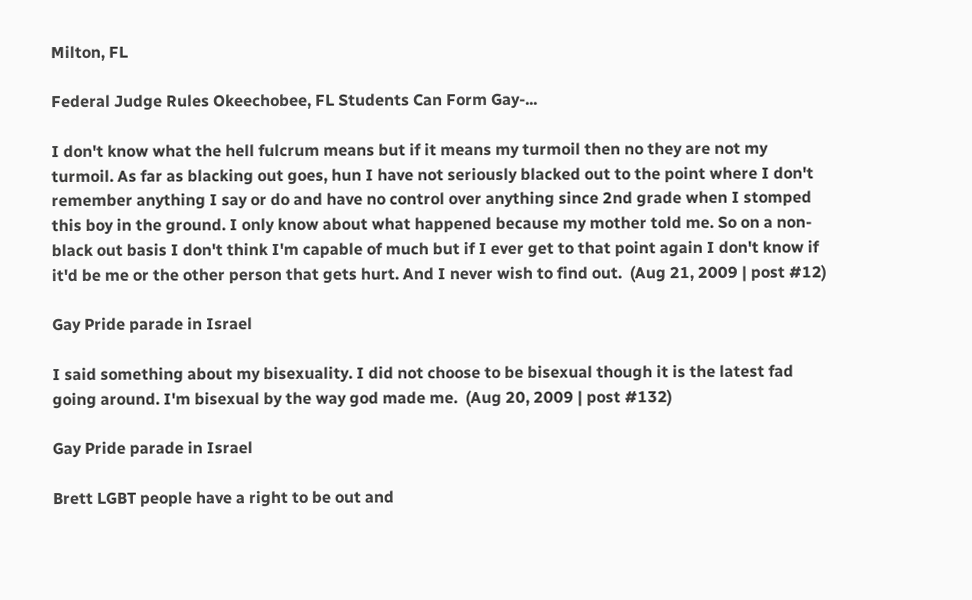Milton, FL

Federal Judge Rules Okeechobee, FL Students Can Form Gay-...

I don't know what the hell fulcrum means but if it means my turmoil then no they are not my turmoil. As far as blacking out goes, hun I have not seriously blacked out to the point where I don't remember anything I say or do and have no control over anything since 2nd grade when I stomped this boy in the ground. I only know about what happened because my mother told me. So on a non-black out basis I don't think I'm capable of much but if I ever get to that point again I don't know if it'd be me or the other person that gets hurt. And I never wish to find out.  (Aug 21, 2009 | post #12)

Gay Pride parade in Israel

I said something about my bisexuality. I did not choose to be bisexual though it is the latest fad going around. I'm bisexual by the way god made me.  (Aug 20, 2009 | post #132)

Gay Pride parade in Israel

Brett LGBT people have a right to be out and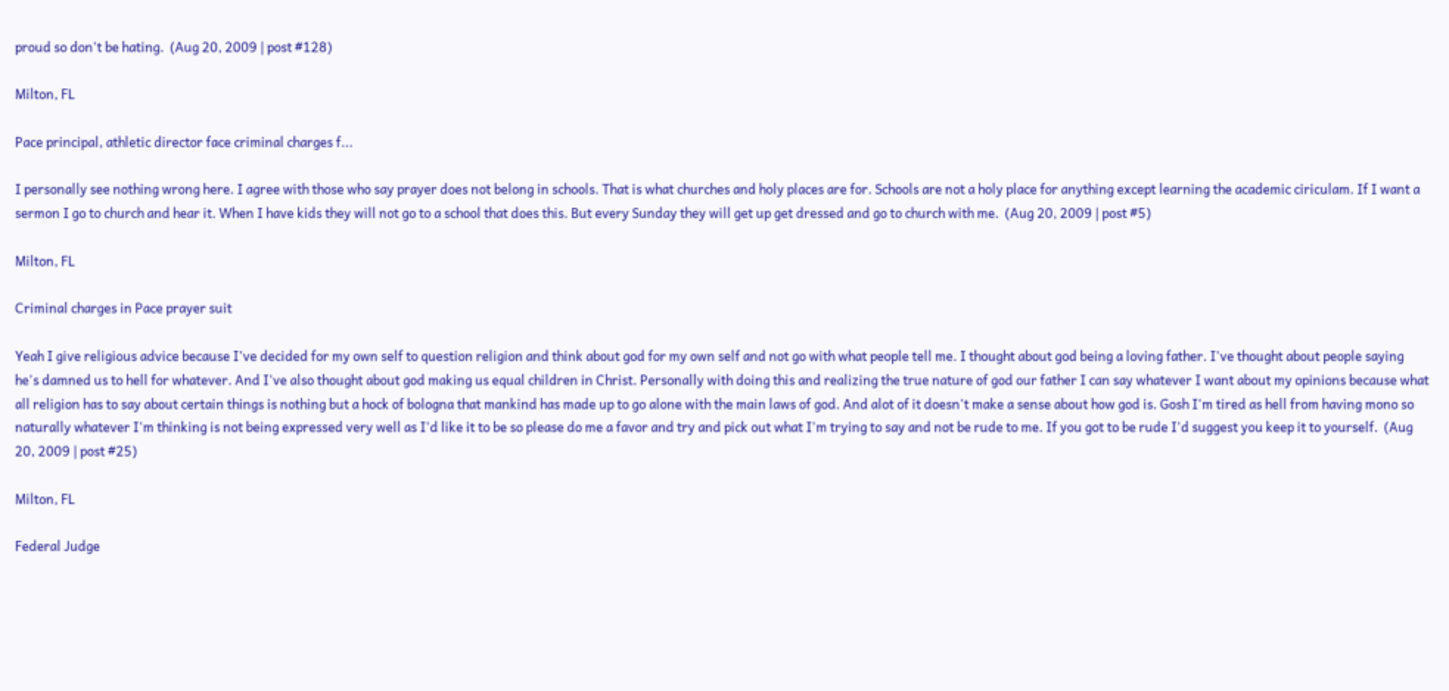proud so don't be hating.  (Aug 20, 2009 | post #128)

Milton, FL

Pace principal, athletic director face criminal charges f...

I personally see nothing wrong here. I agree with those who say prayer does not belong in schools. That is what churches and holy places are for. Schools are not a holy place for anything except learning the academic ciriculam. If I want a sermon I go to church and hear it. When I have kids they will not go to a school that does this. But every Sunday they will get up get dressed and go to church with me.  (Aug 20, 2009 | post #5)

Milton, FL

Criminal charges in Pace prayer suit

Yeah I give religious advice because I've decided for my own self to question religion and think about god for my own self and not go with what people tell me. I thought about god being a loving father. I've thought about people saying he's damned us to hell for whatever. And I've also thought about god making us equal children in Christ. Personally with doing this and realizing the true nature of god our father I can say whatever I want about my opinions because what all religion has to say about certain things is nothing but a hock of bologna that mankind has made up to go alone with the main laws of god. And alot of it doesn't make a sense about how god is. Gosh I'm tired as hell from having mono so naturally whatever I'm thinking is not being expressed very well as I'd like it to be so please do me a favor and try and pick out what I'm trying to say and not be rude to me. If you got to be rude I'd suggest you keep it to yourself.  (Aug 20, 2009 | post #25)

Milton, FL

Federal Judge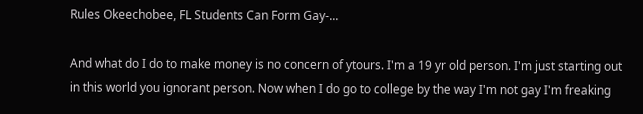Rules Okeechobee, FL Students Can Form Gay-...

And what do I do to make money is no concern of ytours. I'm a 19 yr old person. I'm just starting out in this world you ignorant person. Now when I do go to college by the way I'm not gay I'm freaking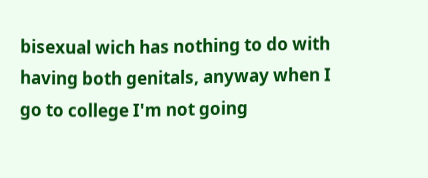bisexual wich has nothing to do with having both genitals, anyway when I go to college I'm not going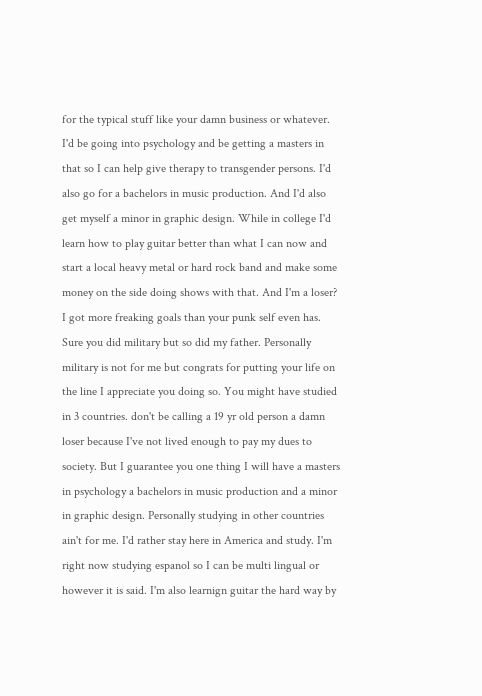for the typical stuff like your damn business or whatever. I'd be going into psychology and be getting a masters in that so I can help give therapy to transgender persons. I'd also go for a bachelors in music production. And I'd also get myself a minor in graphic design. While in college I'd learn how to play guitar better than what I can now and start a local heavy metal or hard rock band and make some money on the side doing shows with that. And I'm a loser? I got more freaking goals than your punk self even has. Sure you did military but so did my father. Personally military is not for me but congrats for putting your life on the line I appreciate you doing so. You might have studied in 3 countries. don't be calling a 19 yr old person a damn loser because I've not lived enough to pay my dues to society. But I guarantee you one thing I will have a masters in psychology a bachelors in music production and a minor in graphic design. Personally studying in other countries ain't for me. I'd rather stay here in America and study. I'm right now studying espanol so I can be multi lingual or however it is said. I'm also learnign guitar the hard way by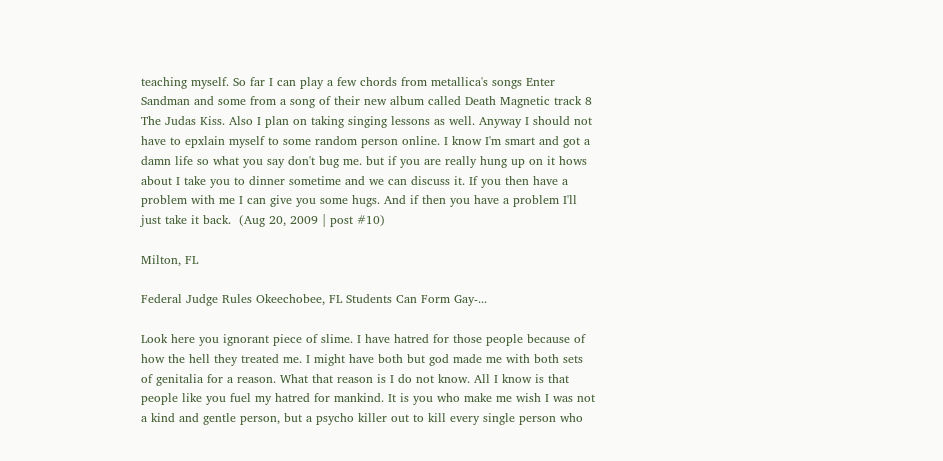teaching myself. So far I can play a few chords from metallica's songs Enter Sandman and some from a song of their new album called Death Magnetic track 8 The Judas Kiss. Also I plan on taking singing lessons as well. Anyway I should not have to epxlain myself to some random person online. I know I'm smart and got a damn life so what you say don't bug me. but if you are really hung up on it hows about I take you to dinner sometime and we can discuss it. If you then have a problem with me I can give you some hugs. And if then you have a problem I'll just take it back.  (Aug 20, 2009 | post #10)

Milton, FL

Federal Judge Rules Okeechobee, FL Students Can Form Gay-...

Look here you ignorant piece of slime. I have hatred for those people because of how the hell they treated me. I might have both but god made me with both sets of genitalia for a reason. What that reason is I do not know. All I know is that people like you fuel my hatred for mankind. It is you who make me wish I was not a kind and gentle person, but a psycho killer out to kill every single person who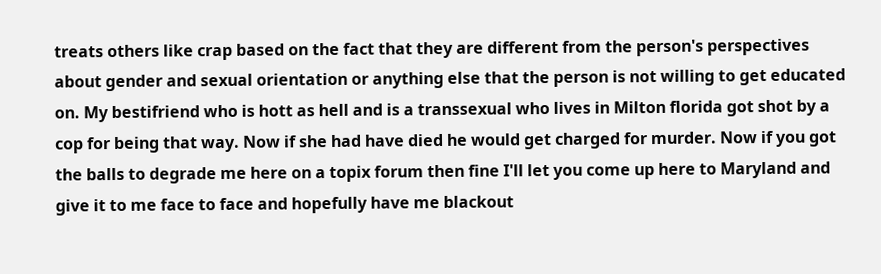treats others like crap based on the fact that they are different from the person's perspectives about gender and sexual orientation or anything else that the person is not willing to get educated on. My bestifriend who is hott as hell and is a transsexual who lives in Milton florida got shot by a cop for being that way. Now if she had have died he would get charged for murder. Now if you got the balls to degrade me here on a topix forum then fine I'll let you come up here to Maryland and give it to me face to face and hopefully have me blackout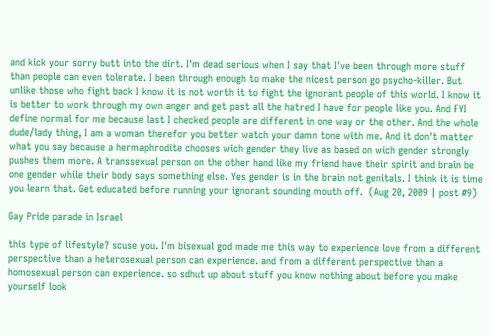and kick your sorry butt into the dirt. I'm dead serious when I say that I've been through more stuff than people can even tolerate. I been through enough to make the nicest person go psycho-killer. But unlike those who fight back I know it is not worth it to fight the ignorant people of this world. I know it is better to work through my own anger and get past all the hatred I have for people like you. And FYI define normal for me because last I checked people are different in one way or the other. And the whole dude/lady thing, I am a woman therefor you better watch your damn tone with me. And it don't matter what you say because a hermaphrodite chooses wich gender they live as based on wich gender strongly pushes them more. A transsexual person on the other hand like my friend have their spirit and brain be one gender while their body says something else. Yes gender is in the brain not genitals. I think it is time you learn that. Get educated before running your ignorant sounding mouth off.  (Aug 20, 2009 | post #9)

Gay Pride parade in Israel

this type of lifestyle? scuse you. I'm bisexual god made me this way to experience love from a different perspective than a heterosexual person can experience. and from a different perspective than a homosexual person can experience. so sdhut up about stuff you know nothing about before you make yourself look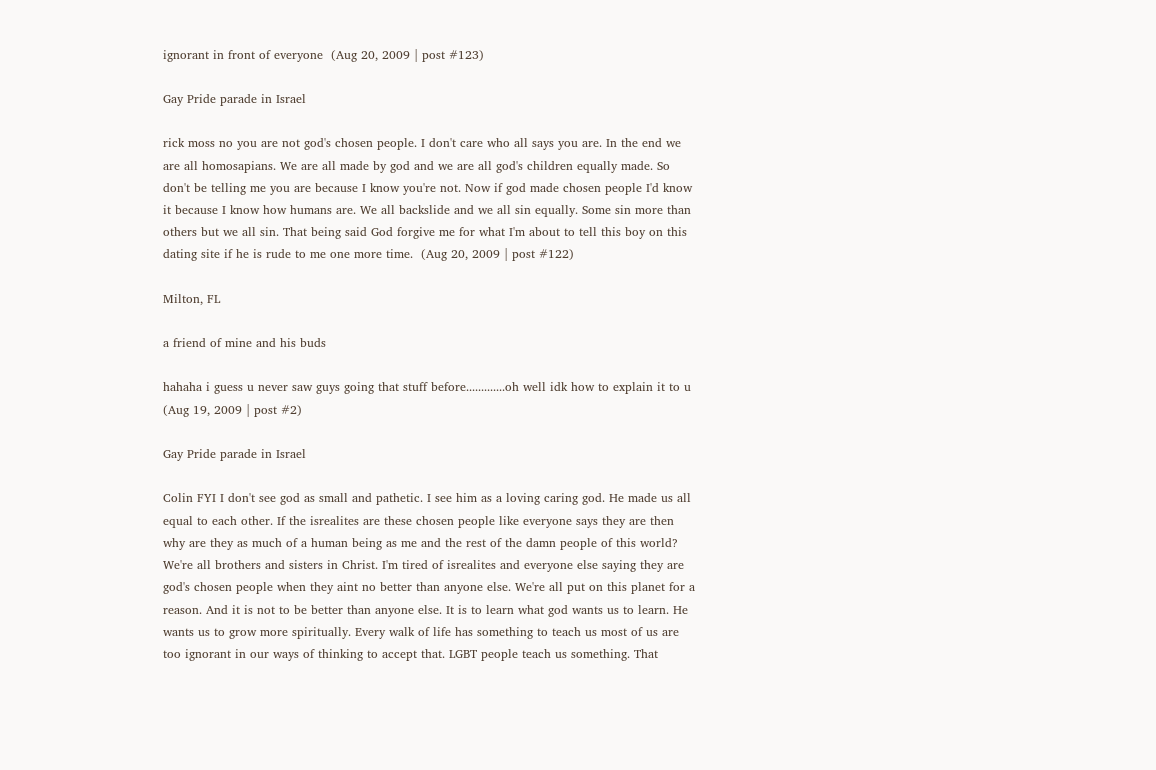ignorant in front of everyone  (Aug 20, 2009 | post #123)

Gay Pride parade in Israel

rick moss no you are not god's chosen people. I don't care who all says you are. In the end we are all homosapians. We are all made by god and we are all god's children equally made. So don't be telling me you are because I know you're not. Now if god made chosen people I'd know it because I know how humans are. We all backslide and we all sin equally. Some sin more than others but we all sin. That being said God forgive me for what I'm about to tell this boy on this dating site if he is rude to me one more time.  (Aug 20, 2009 | post #122)

Milton, FL

a friend of mine and his buds

hahaha i guess u never saw guys going that stuff before.............oh well idk how to explain it to u  (Aug 19, 2009 | post #2)

Gay Pride parade in Israel

Colin FYI I don't see god as small and pathetic. I see him as a loving caring god. He made us all equal to each other. If the isrealites are these chosen people like everyone says they are then why are they as much of a human being as me and the rest of the damn people of this world? We're all brothers and sisters in Christ. I'm tired of isrealites and everyone else saying they are god's chosen people when they aint no better than anyone else. We're all put on this planet for a reason. And it is not to be better than anyone else. It is to learn what god wants us to learn. He wants us to grow more spiritually. Every walk of life has something to teach us most of us are too ignorant in our ways of thinking to accept that. LGBT people teach us something. That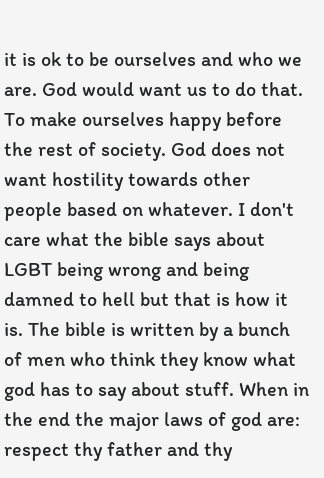it is ok to be ourselves and who we are. God would want us to do that. To make ourselves happy before the rest of society. God does not want hostility towards other people based on whatever. I don't care what the bible says about LGBT being wrong and being damned to hell but that is how it is. The bible is written by a bunch of men who think they know what god has to say about stuff. When in the end the major laws of god are: respect thy father and thy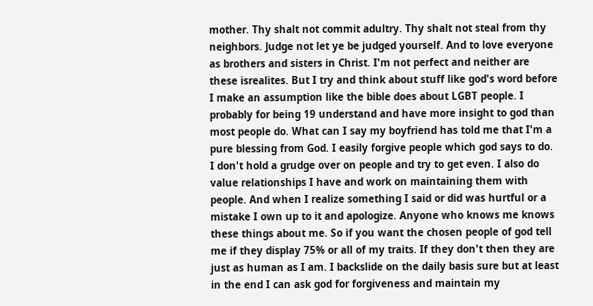mother. Thy shalt not commit adultry. Thy shalt not steal from thy neighbors. Judge not let ye be judged yourself. And to love everyone as brothers and sisters in Christ. I'm not perfect and neither are these isrealites. But I try and think about stuff like god's word before I make an assumption like the bible does about LGBT people. I probably for being 19 understand and have more insight to god than most people do. What can I say my boyfriend has told me that I'm a pure blessing from God. I easily forgive people which god says to do. I don't hold a grudge over on people and try to get even. I also do value relationships I have and work on maintaining them with people. And when I realize something I said or did was hurtful or a mistake I own up to it and apologize. Anyone who knows me knows these things about me. So if you want the chosen people of god tell me if they display 75% or all of my traits. If they don't then they are just as human as I am. I backslide on the daily basis sure but at least in the end I can ask god for forgiveness and maintain my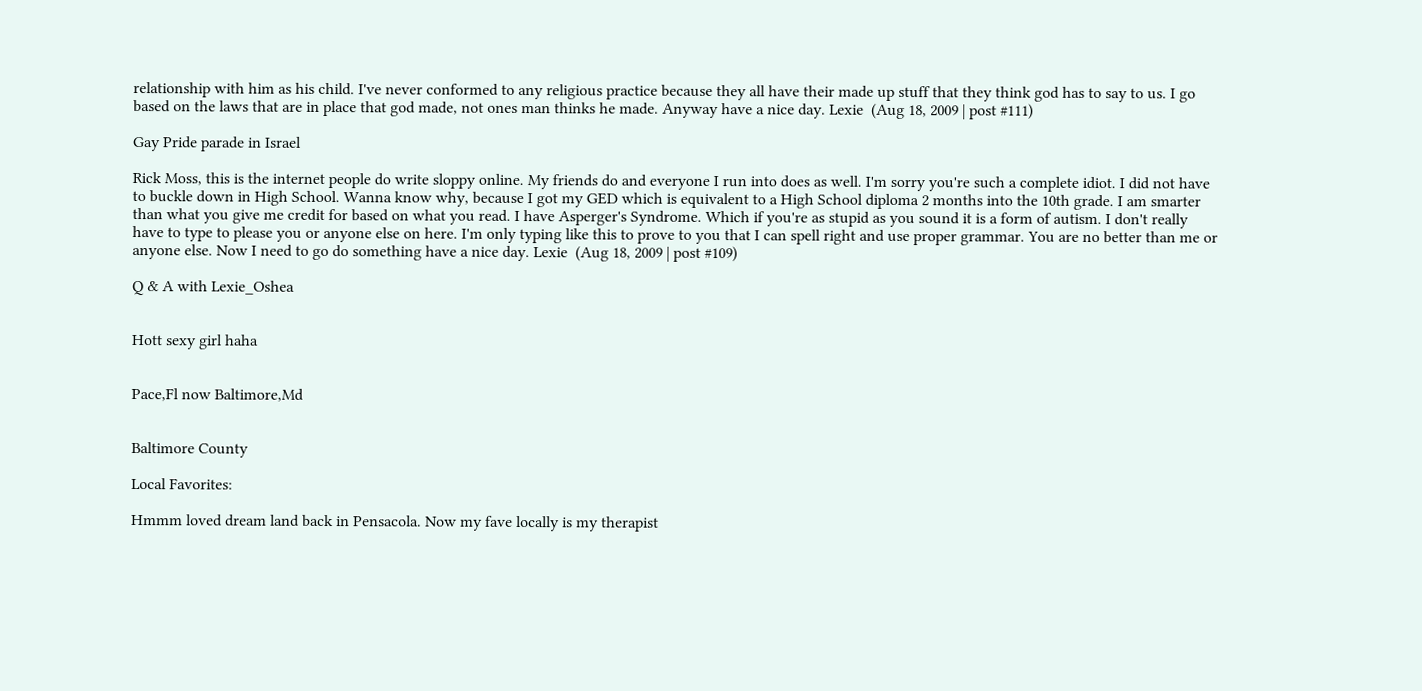relationship with him as his child. I've never conformed to any religious practice because they all have their made up stuff that they think god has to say to us. I go based on the laws that are in place that god made, not ones man thinks he made. Anyway have a nice day. Lexie  (Aug 18, 2009 | post #111)

Gay Pride parade in Israel

Rick Moss, this is the internet people do write sloppy online. My friends do and everyone I run into does as well. I'm sorry you're such a complete idiot. I did not have to buckle down in High School. Wanna know why, because I got my GED which is equivalent to a High School diploma 2 months into the 10th grade. I am smarter than what you give me credit for based on what you read. I have Asperger's Syndrome. Which if you're as stupid as you sound it is a form of autism. I don't really have to type to please you or anyone else on here. I'm only typing like this to prove to you that I can spell right and use proper grammar. You are no better than me or anyone else. Now I need to go do something have a nice day. Lexie  (Aug 18, 2009 | post #109)

Q & A with Lexie_Oshea


Hott sexy girl haha


Pace,Fl now Baltimore,Md


Baltimore County

Local Favorites:

Hmmm loved dream land back in Pensacola. Now my fave locally is my therapist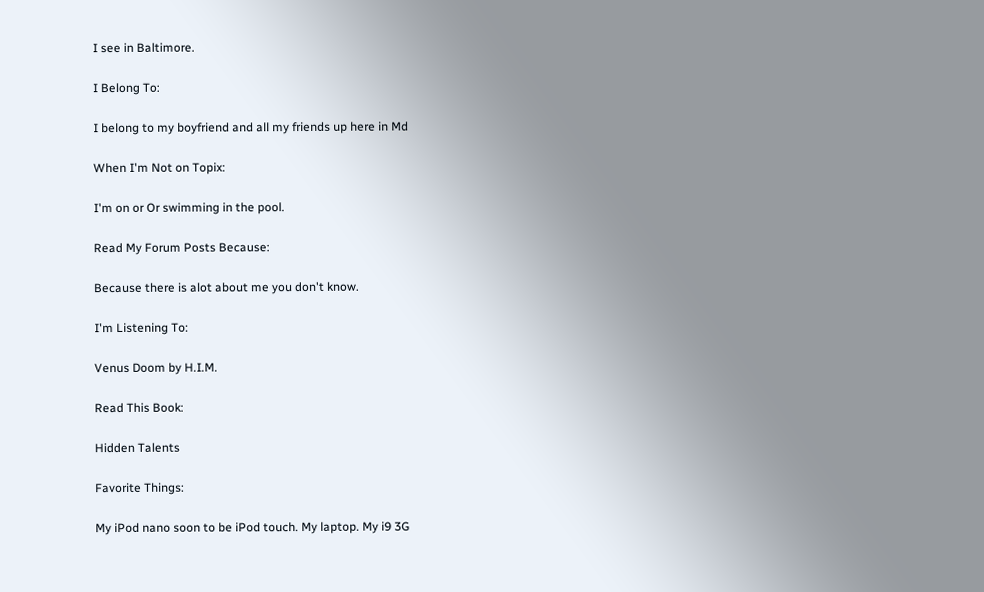I see in Baltimore.

I Belong To:

I belong to my boyfriend and all my friends up here in Md

When I'm Not on Topix:

I'm on or Or swimming in the pool.

Read My Forum Posts Because:

Because there is alot about me you don't know.

I'm Listening To:

Venus Doom by H.I.M.

Read This Book:

Hidden Talents

Favorite Things:

My iPod nano soon to be iPod touch. My laptop. My i9 3G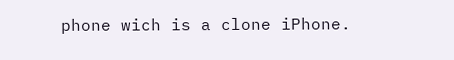phone wich is a clone iPhone.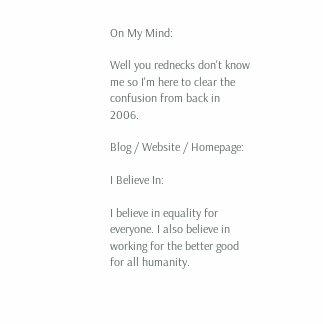On My Mind:

Well you rednecks don't know me so I'm here to clear the confusion from back in 2006.

Blog / Website / Homepage:

I Believe In:

I believe in equality for everyone. I also believe in working for the better good for all humanity.